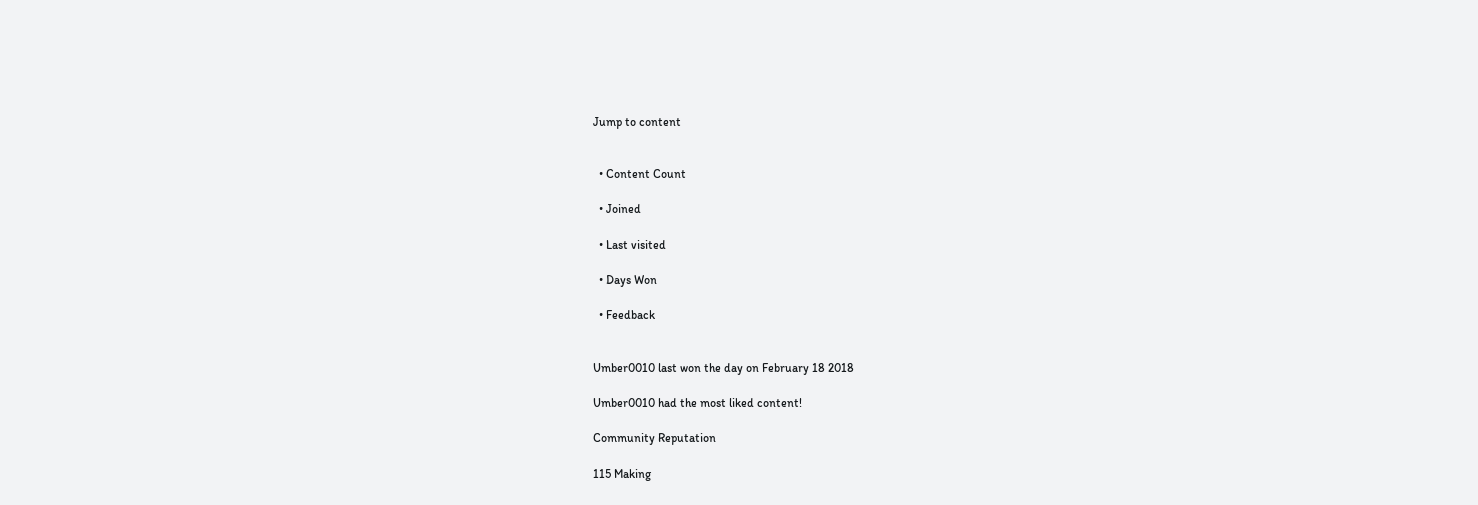Jump to content


  • Content Count

  • Joined

  • Last visited

  • Days Won

  • Feedback


Umber0010 last won the day on February 18 2018

Umber0010 had the most liked content!

Community Reputation

115 Making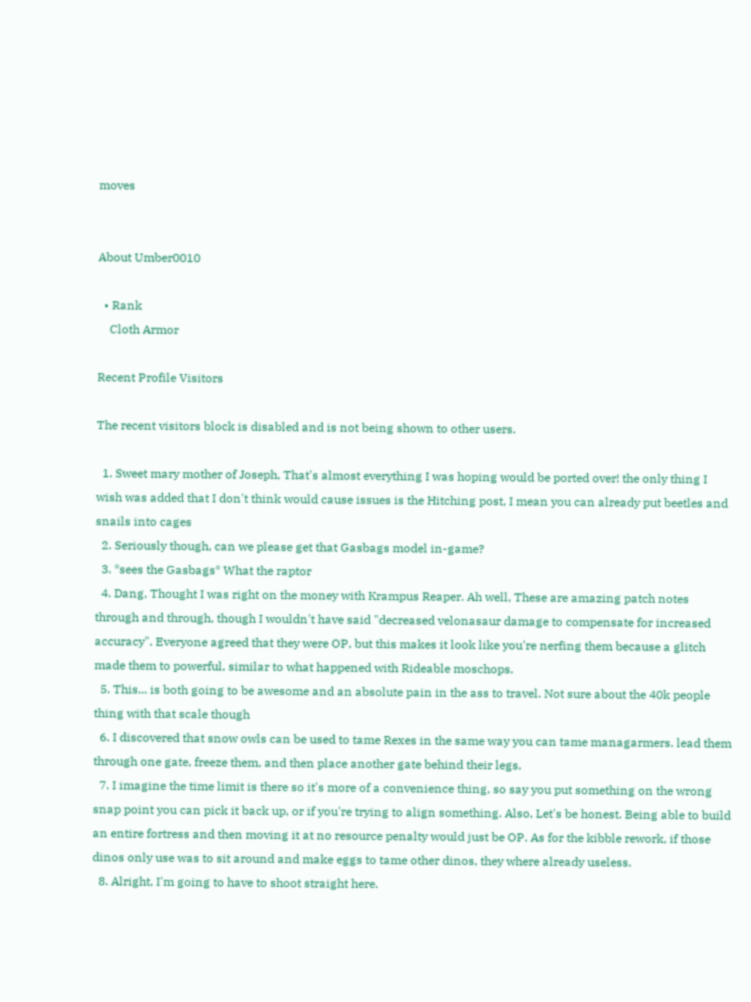moves


About Umber0010

  • Rank
    Cloth Armor

Recent Profile Visitors

The recent visitors block is disabled and is not being shown to other users.

  1. Sweet mary mother of Joseph, That's almost everything I was hoping would be ported over! the only thing I wish was added that I don't think would cause issues is the Hitching post, I mean you can already put beetles and snails into cages
  2. Seriously though, can we please get that Gasbags model in-game?
  3. *sees the Gasbags* What the raptor
  4. Dang, Thought I was right on the money with Krampus Reaper. Ah well, These are amazing patch notes through and through, though I wouldn't have said "decreased velonasaur damage to compensate for increased accuracy". Everyone agreed that they were OP, but this makes it look like you're nerfing them because a glitch made them to powerful, similar to what happened with Rideable moschops.
  5. This... is both going to be awesome and an absolute pain in the ass to travel. Not sure about the 40k people thing with that scale though
  6. I discovered that snow owls can be used to tame Rexes in the same way you can tame managarmers. lead them through one gate, freeze them, and then place another gate behind their legs.
  7. I imagine the time limit is there so it's more of a convenience thing, so say you put something on the wrong snap point you can pick it back up, or if you're trying to align something. Also, Let's be honest. Being able to build an entire fortress and then moving it at no resource penalty would just be OP. As for the kibble rework, if those dinos only use was to sit around and make eggs to tame other dinos, they where already useless.
  8. Alright, I'm going to have to shoot straight here.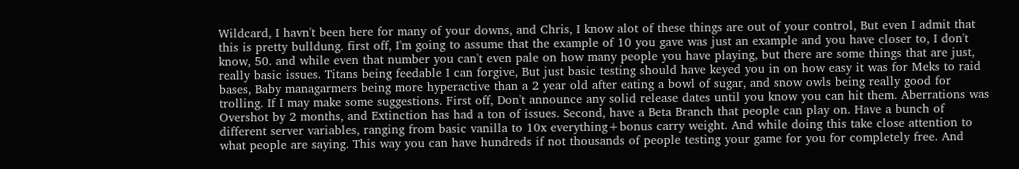Wildcard, I havn't been here for many of your downs, and Chris, I know alot of these things are out of your control, But even I admit that this is pretty bulldung. first off, I'm going to assume that the example of 10 you gave was just an example and you have closer to, I don't know, 50. and while even that number you can't even pale on how many people you have playing, but there are some things that are just, really basic issues. Titans being feedable I can forgive, But just basic testing should have keyed you in on how easy it was for Meks to raid bases, Baby managarmers being more hyperactive than a 2 year old after eating a bowl of sugar, and snow owls being really good for trolling. If I may make some suggestions. First off, Don't announce any solid release dates until you know you can hit them. Aberrations was Overshot by 2 months, and Extinction has had a ton of issues. Second, have a Beta Branch that people can play on. Have a bunch of different server variables, ranging from basic vanilla to 10x everything+bonus carry weight. And while doing this take close attention to what people are saying. This way you can have hundreds if not thousands of people testing your game for you for completely free. And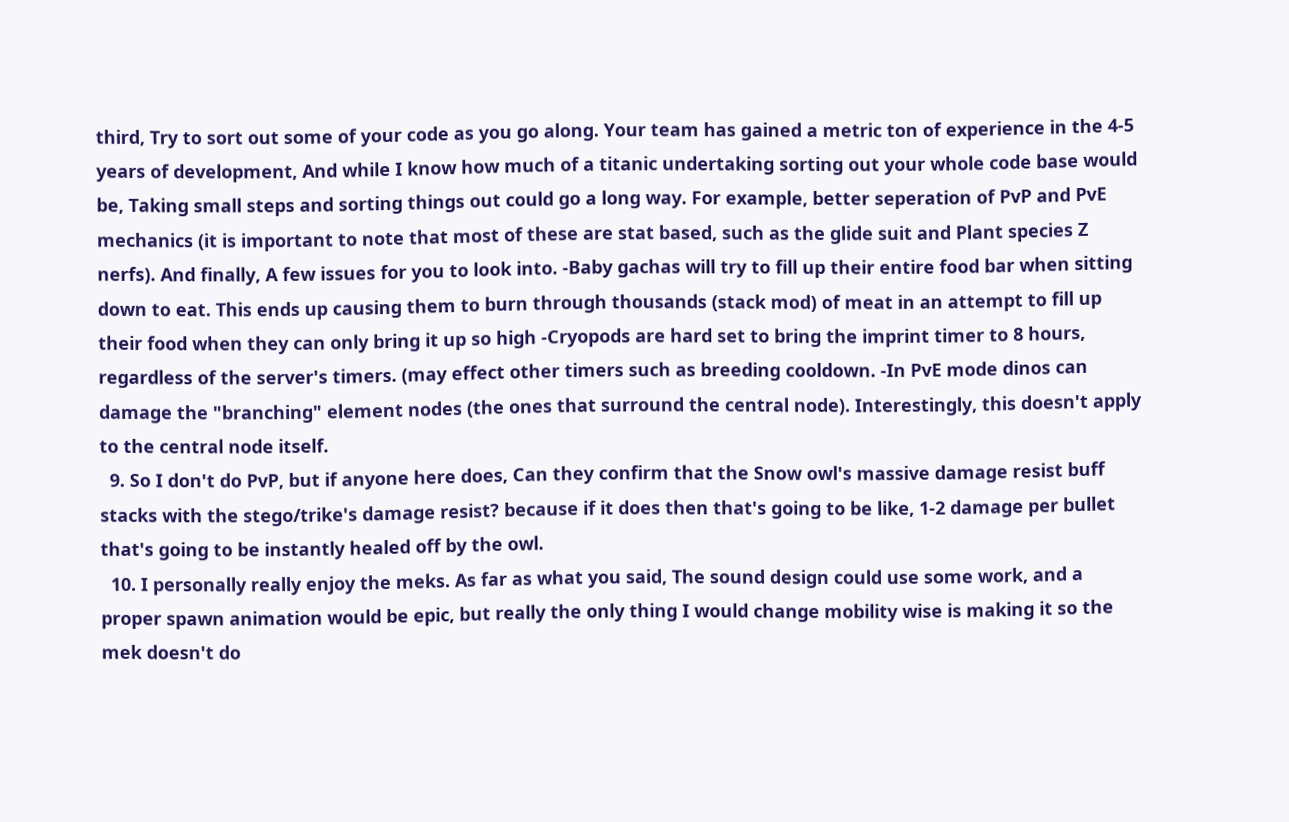third, Try to sort out some of your code as you go along. Your team has gained a metric ton of experience in the 4-5 years of development, And while I know how much of a titanic undertaking sorting out your whole code base would be, Taking small steps and sorting things out could go a long way. For example, better seperation of PvP and PvE mechanics (it is important to note that most of these are stat based, such as the glide suit and Plant species Z nerfs). And finally, A few issues for you to look into. -Baby gachas will try to fill up their entire food bar when sitting down to eat. This ends up causing them to burn through thousands (stack mod) of meat in an attempt to fill up their food when they can only bring it up so high -Cryopods are hard set to bring the imprint timer to 8 hours, regardless of the server's timers. (may effect other timers such as breeding cooldown. -In PvE mode dinos can damage the "branching" element nodes (the ones that surround the central node). Interestingly, this doesn't apply to the central node itself.
  9. So I don't do PvP, but if anyone here does, Can they confirm that the Snow owl's massive damage resist buff stacks with the stego/trike's damage resist? because if it does then that's going to be like, 1-2 damage per bullet that's going to be instantly healed off by the owl.
  10. I personally really enjoy the meks. As far as what you said, The sound design could use some work, and a proper spawn animation would be epic, but really the only thing I would change mobility wise is making it so the mek doesn't do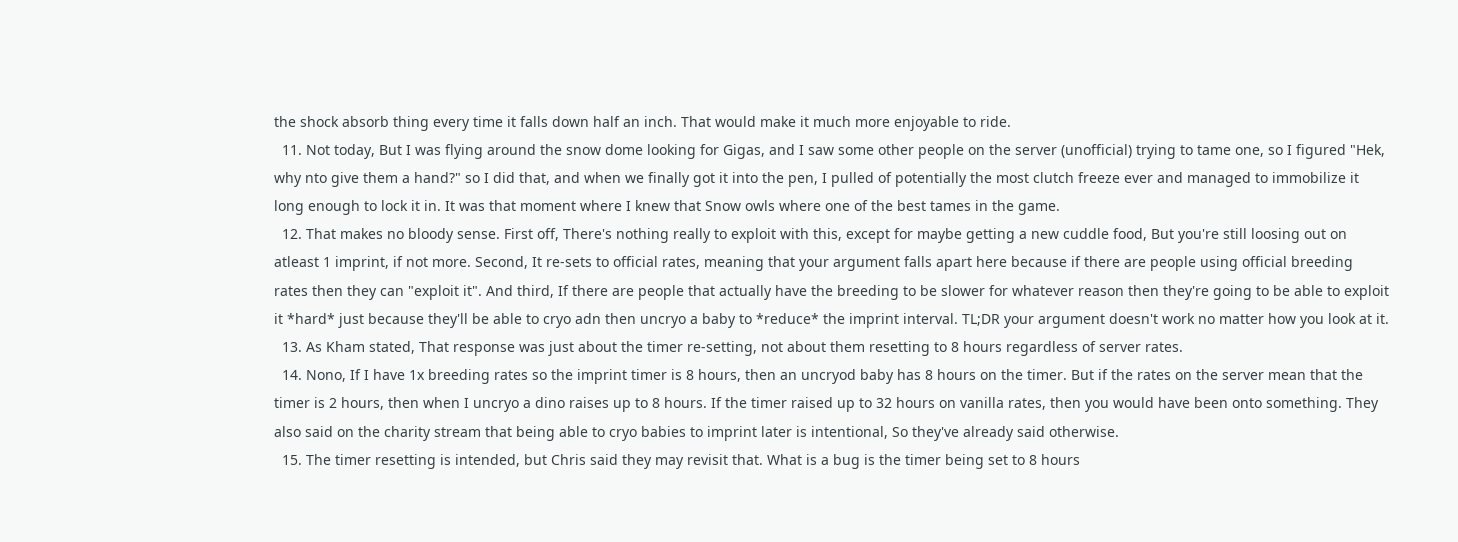the shock absorb thing every time it falls down half an inch. That would make it much more enjoyable to ride.
  11. Not today, But I was flying around the snow dome looking for Gigas, and I saw some other people on the server (unofficial) trying to tame one, so I figured "Hek, why nto give them a hand?" so I did that, and when we finally got it into the pen, I pulled of potentially the most clutch freeze ever and managed to immobilize it long enough to lock it in. It was that moment where I knew that Snow owls where one of the best tames in the game.
  12. That makes no bloody sense. First off, There's nothing really to exploit with this, except for maybe getting a new cuddle food, But you're still loosing out on atleast 1 imprint, if not more. Second, It re-sets to official rates, meaning that your argument falls apart here because if there are people using official breeding rates then they can "exploit it". And third, If there are people that actually have the breeding to be slower for whatever reason then they're going to be able to exploit it *hard* just because they'll be able to cryo adn then uncryo a baby to *reduce* the imprint interval. TL;DR your argument doesn't work no matter how you look at it.
  13. As Kham stated, That response was just about the timer re-setting, not about them resetting to 8 hours regardless of server rates.
  14. Nono, If I have 1x breeding rates so the imprint timer is 8 hours, then an uncryod baby has 8 hours on the timer. But if the rates on the server mean that the timer is 2 hours, then when I uncryo a dino raises up to 8 hours. If the timer raised up to 32 hours on vanilla rates, then you would have been onto something. They also said on the charity stream that being able to cryo babies to imprint later is intentional, So they've already said otherwise.
  15. The timer resetting is intended, but Chris said they may revisit that. What is a bug is the timer being set to 8 hours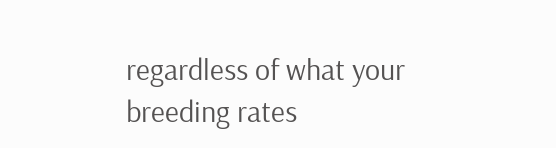regardless of what your breeding rates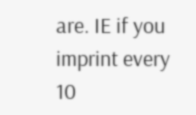are. IE if you imprint every 10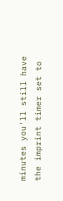minutes you'll still have the imprint timer set to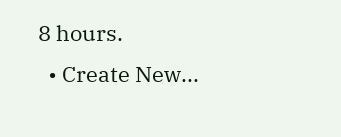8 hours.
  • Create New...